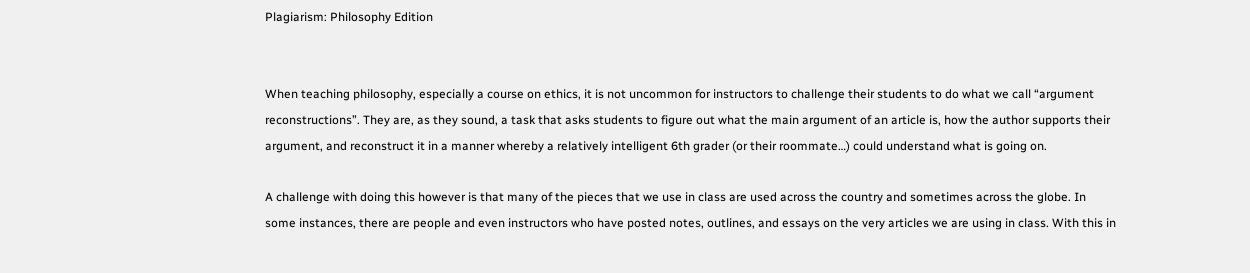Plagiarism: Philosophy Edition


When teaching philosophy, especially a course on ethics, it is not uncommon for instructors to challenge their students to do what we call “argument reconstructions”. They are, as they sound, a task that asks students to figure out what the main argument of an article is, how the author supports their argument, and reconstruct it in a manner whereby a relatively intelligent 6th grader (or their roommate…) could understand what is going on.

A challenge with doing this however is that many of the pieces that we use in class are used across the country and sometimes across the globe. In some instances, there are people and even instructors who have posted notes, outlines, and essays on the very articles we are using in class. With this in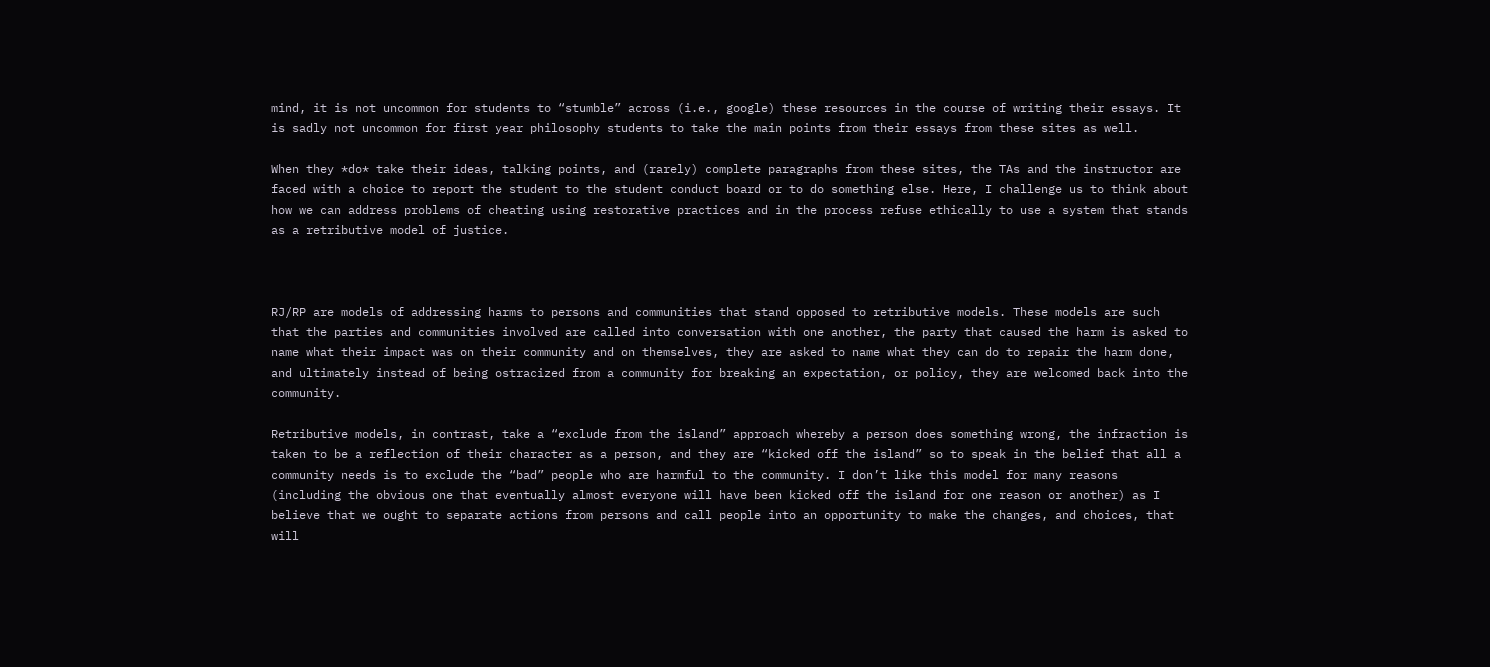mind, it is not uncommon for students to “stumble” across (i.e., google) these resources in the course of writing their essays. It is sadly not uncommon for first year philosophy students to take the main points from their essays from these sites as well.

When they *do* take their ideas, talking points, and (rarely) complete paragraphs from these sites, the TAs and the instructor are faced with a choice to report the student to the student conduct board or to do something else. Here, I challenge us to think about how we can address problems of cheating using restorative practices and in the process refuse ethically to use a system that stands as a retributive model of justice.



RJ/RP are models of addressing harms to persons and communities that stand opposed to retributive models. These models are such that the parties and communities involved are called into conversation with one another, the party that caused the harm is asked to name what their impact was on their community and on themselves, they are asked to name what they can do to repair the harm done, and ultimately instead of being ostracized from a community for breaking an expectation, or policy, they are welcomed back into the community.

Retributive models, in contrast, take a “exclude from the island” approach whereby a person does something wrong, the infraction is taken to be a reflection of their character as a person, and they are “kicked off the island” so to speak in the belief that all a community needs is to exclude the “bad” people who are harmful to the community. I don’t like this model for many reasons (including the obvious one that eventually almost everyone will have been kicked off the island for one reason or another) as I believe that we ought to separate actions from persons and call people into an opportunity to make the changes, and choices, that will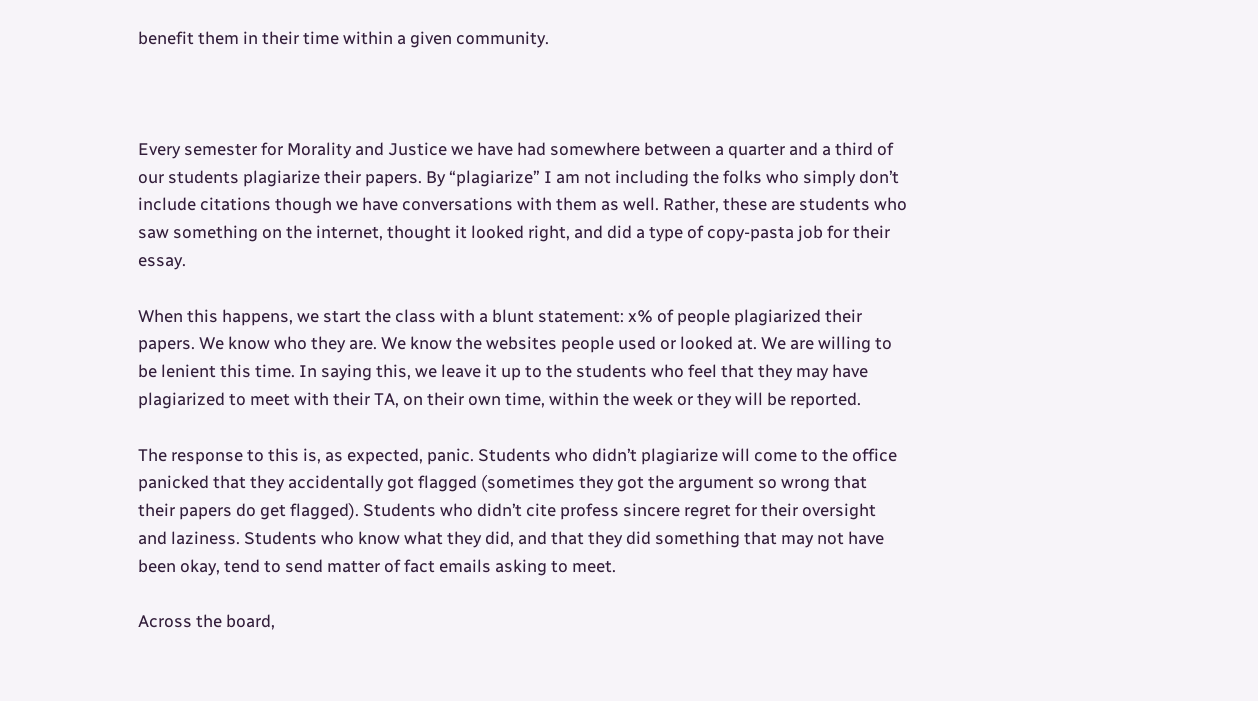benefit them in their time within a given community.



Every semester for Morality and Justice we have had somewhere between a quarter and a third of our students plagiarize their papers. By “plagiarize” I am not including the folks who simply don’t include citations though we have conversations with them as well. Rather, these are students who saw something on the internet, thought it looked right, and did a type of copy-pasta job for their essay.

When this happens, we start the class with a blunt statement: x% of people plagiarized their papers. We know who they are. We know the websites people used or looked at. We are willing to be lenient this time. In saying this, we leave it up to the students who feel that they may have plagiarized to meet with their TA, on their own time, within the week or they will be reported.

The response to this is, as expected, panic. Students who didn’t plagiarize will come to the office panicked that they accidentally got flagged (sometimes they got the argument so wrong that their papers do get flagged). Students who didn’t cite profess sincere regret for their oversight and laziness. Students who know what they did, and that they did something that may not have been okay, tend to send matter of fact emails asking to meet.

Across the board,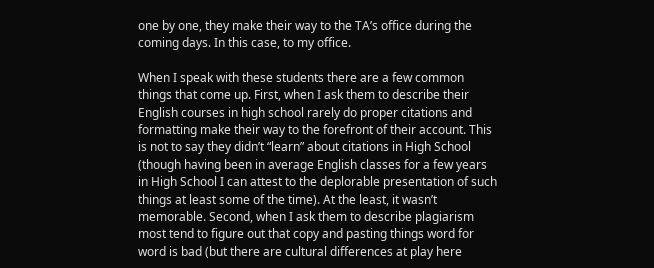one by one, they make their way to the TA’s office during the coming days. In this case, to my office.

When I speak with these students there are a few common things that come up. First, when I ask them to describe their English courses in high school rarely do proper citations and formatting make their way to the forefront of their account. This is not to say they didn’t “learn” about citations in High School (though having been in average English classes for a few years in High School I can attest to the deplorable presentation of such things at least some of the time). At the least, it wasn’t memorable. Second, when I ask them to describe plagiarism most tend to figure out that copy and pasting things word for word is bad (but there are cultural differences at play here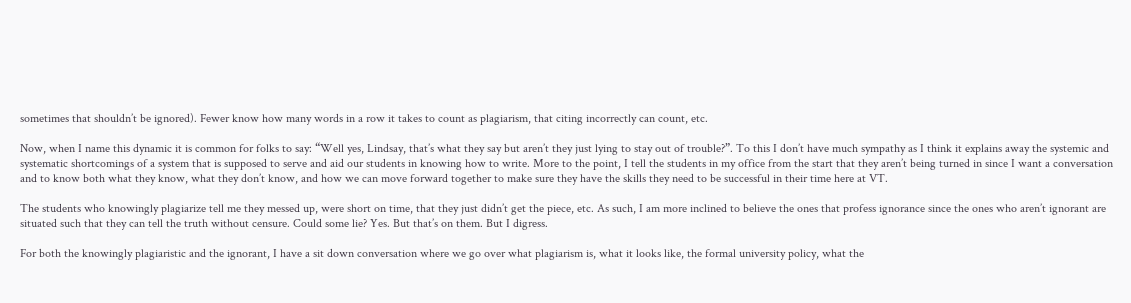sometimes that shouldn’t be ignored). Fewer know how many words in a row it takes to count as plagiarism, that citing incorrectly can count, etc.

Now, when I name this dynamic it is common for folks to say: “Well yes, Lindsay, that’s what they say but aren’t they just lying to stay out of trouble?”. To this I don’t have much sympathy as I think it explains away the systemic and systematic shortcomings of a system that is supposed to serve and aid our students in knowing how to write. More to the point, I tell the students in my office from the start that they aren’t being turned in since I want a conversation and to know both what they know, what they don’t know, and how we can move forward together to make sure they have the skills they need to be successful in their time here at VT.

The students who knowingly plagiarize tell me they messed up, were short on time, that they just didn’t get the piece, etc. As such, I am more inclined to believe the ones that profess ignorance since the ones who aren’t ignorant are situated such that they can tell the truth without censure. Could some lie? Yes. But that’s on them. But I digress.

For both the knowingly plagiaristic and the ignorant, I have a sit down conversation where we go over what plagiarism is, what it looks like, the formal university policy, what the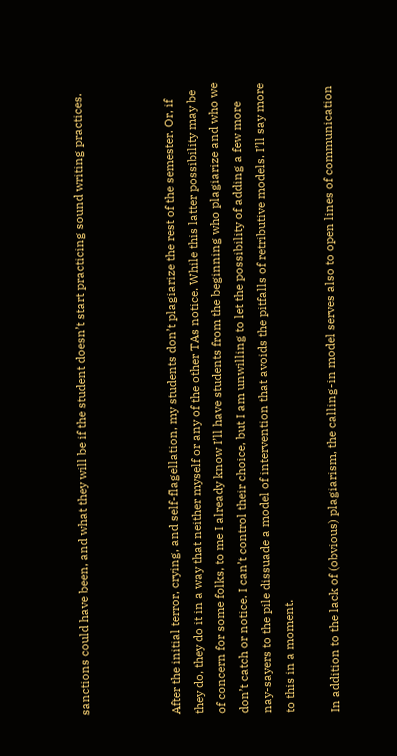sanctions could have been, and what they will be if the student doesn’t start practicing sound writing practices.



After the initial terror, crying, and self-flagellation, my students don’t plagiarize the rest of the semester. Or, if they do, they do it in a way that neither myself or any of the other TAs notice. While this latter possibility may be of concern for some folks, to me I already know I’ll have students from the beginning who plagiarize and who we don’t catch or notice. I can’t control their choice, but I am unwilling to let the possibility of adding a few more nay-sayers to the pile dissuade a model of intervention that avoids the pitfalls of retributive models. I’ll say more to this in a moment.

In addition to the lack of (obvious) plagiarism, the calling-in model serves also to open lines of communication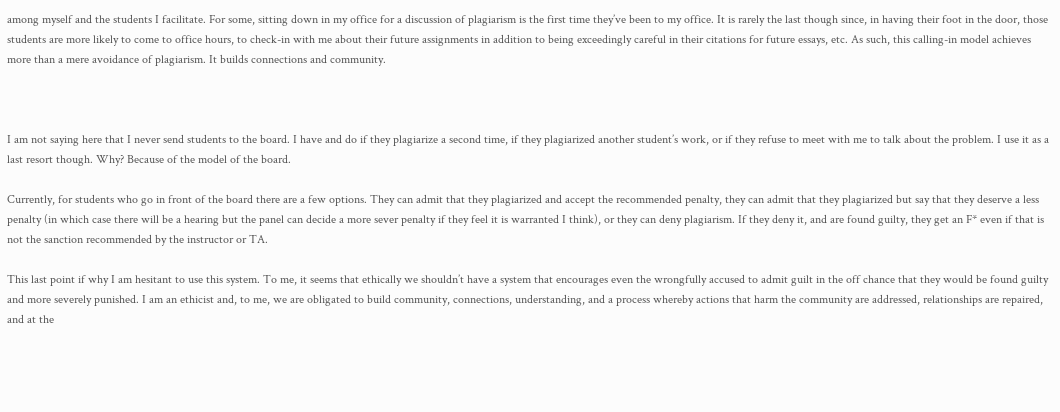among myself and the students I facilitate. For some, sitting down in my office for a discussion of plagiarism is the first time they’ve been to my office. It is rarely the last though since, in having their foot in the door, those students are more likely to come to office hours, to check-in with me about their future assignments in addition to being exceedingly careful in their citations for future essays, etc. As such, this calling-in model achieves more than a mere avoidance of plagiarism. It builds connections and community.



I am not saying here that I never send students to the board. I have and do if they plagiarize a second time, if they plagiarized another student’s work, or if they refuse to meet with me to talk about the problem. I use it as a last resort though. Why? Because of the model of the board.

Currently, for students who go in front of the board there are a few options. They can admit that they plagiarized and accept the recommended penalty, they can admit that they plagiarized but say that they deserve a less penalty (in which case there will be a hearing but the panel can decide a more sever penalty if they feel it is warranted I think), or they can deny plagiarism. If they deny it, and are found guilty, they get an F* even if that is not the sanction recommended by the instructor or TA.

This last point if why I am hesitant to use this system. To me, it seems that ethically we shouldn’t have a system that encourages even the wrongfully accused to admit guilt in the off chance that they would be found guilty and more severely punished. I am an ethicist and, to me, we are obligated to build community, connections, understanding, and a process whereby actions that harm the community are addressed, relationships are repaired, and at the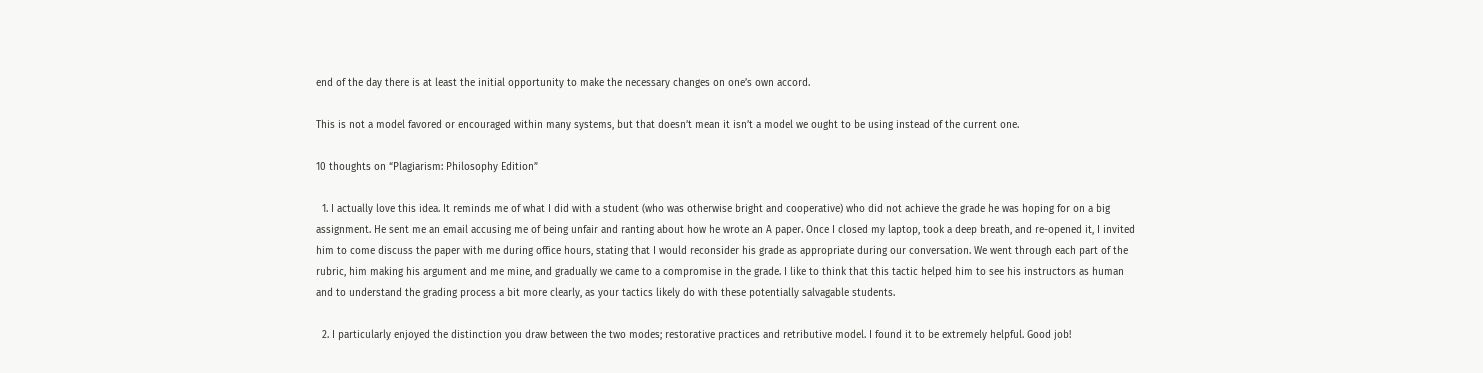end of the day there is at least the initial opportunity to make the necessary changes on one’s own accord.

This is not a model favored or encouraged within many systems, but that doesn’t mean it isn’t a model we ought to be using instead of the current one.

10 thoughts on “Plagiarism: Philosophy Edition”

  1. I actually love this idea. It reminds me of what I did with a student (who was otherwise bright and cooperative) who did not achieve the grade he was hoping for on a big assignment. He sent me an email accusing me of being unfair and ranting about how he wrote an A paper. Once I closed my laptop, took a deep breath, and re-opened it, I invited him to come discuss the paper with me during office hours, stating that I would reconsider his grade as appropriate during our conversation. We went through each part of the rubric, him making his argument and me mine, and gradually we came to a compromise in the grade. I like to think that this tactic helped him to see his instructors as human and to understand the grading process a bit more clearly, as your tactics likely do with these potentially salvagable students.

  2. I particularly enjoyed the distinction you draw between the two modes; restorative practices and retributive model. I found it to be extremely helpful. Good job!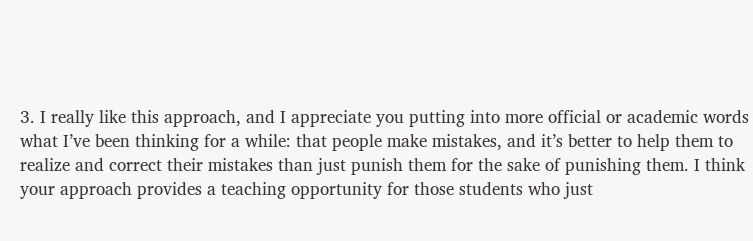3. I really like this approach, and I appreciate you putting into more official or academic words what I’ve been thinking for a while: that people make mistakes, and it’s better to help them to realize and correct their mistakes than just punish them for the sake of punishing them. I think your approach provides a teaching opportunity for those students who just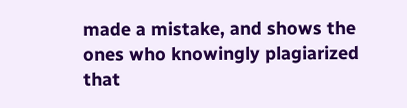made a mistake, and shows the ones who knowingly plagiarized that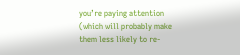you’re paying attention (which will probably make them less likely to re-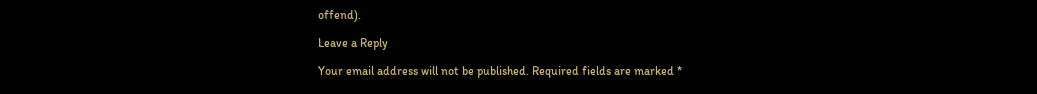offend).

Leave a Reply

Your email address will not be published. Required fields are marked *